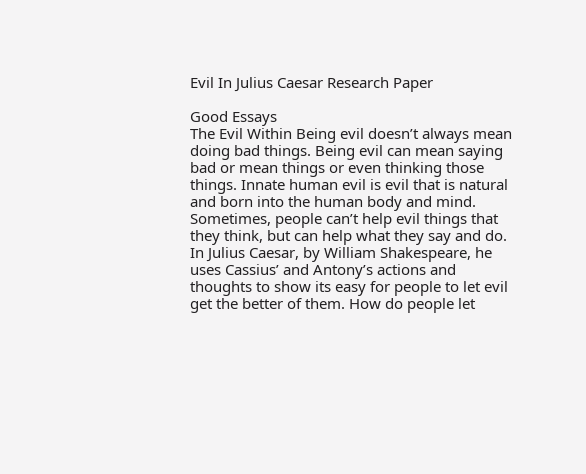Evil In Julius Caesar Research Paper

Good Essays
The Evil Within Being evil doesn’t always mean doing bad things. Being evil can mean saying bad or mean things or even thinking those things. Innate human evil is evil that is natural and born into the human body and mind. Sometimes, people can’t help evil things that they think, but can help what they say and do. In Julius Caesar, by William Shakespeare, he uses Cassius’ and Antony’s actions and thoughts to show its easy for people to let evil get the better of them. How do people let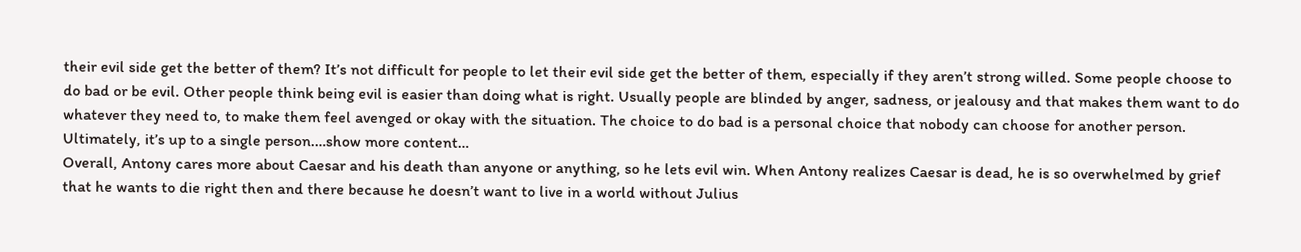their evil side get the better of them? It’s not difficult for people to let their evil side get the better of them, especially if they aren’t strong willed. Some people choose to do bad or be evil. Other people think being evil is easier than doing what is right. Usually people are blinded by anger, sadness, or jealousy and that makes them want to do whatever they need to, to make them feel avenged or okay with the situation. The choice to do bad is a personal choice that nobody can choose for another person. Ultimately, it’s up to a single person.…show more content…
Overall, Antony cares more about Caesar and his death than anyone or anything, so he lets evil win. When Antony realizes Caesar is dead, he is so overwhelmed by grief that he wants to die right then and there because he doesn’t want to live in a world without Julius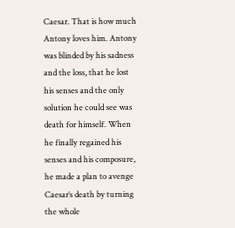Caesar. That is how much Antony loves him. Antony was blinded by his sadness and the loss, that he lost his senses and the only solution he could see was death for himself. When he finally regained his senses and his composure, he made a plan to avenge Caesar’s death by turning the whole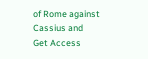of Rome against Cassius and
Get Access